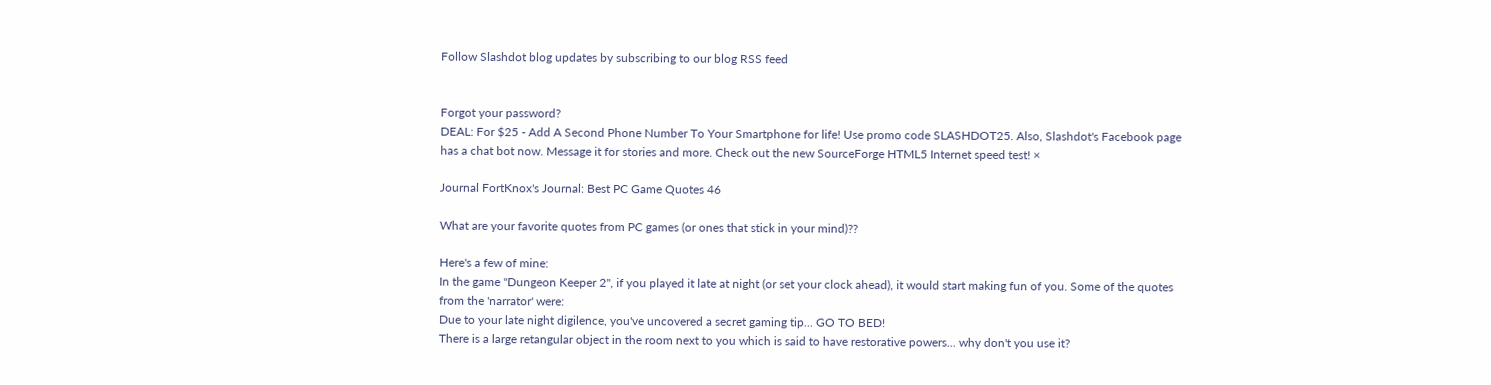Follow Slashdot blog updates by subscribing to our blog RSS feed


Forgot your password?
DEAL: For $25 - Add A Second Phone Number To Your Smartphone for life! Use promo code SLASHDOT25. Also, Slashdot's Facebook page has a chat bot now. Message it for stories and more. Check out the new SourceForge HTML5 Internet speed test! ×

Journal FortKnox's Journal: Best PC Game Quotes 46

What are your favorite quotes from PC games (or ones that stick in your mind)??

Here's a few of mine:
In the game "Dungeon Keeper 2", if you played it late at night (or set your clock ahead), it would start making fun of you. Some of the quotes from the 'narrator' were:
Due to your late night digilence, you've uncovered a secret gaming tip... GO TO BED!
There is a large retangular object in the room next to you which is said to have restorative powers... why don't you use it?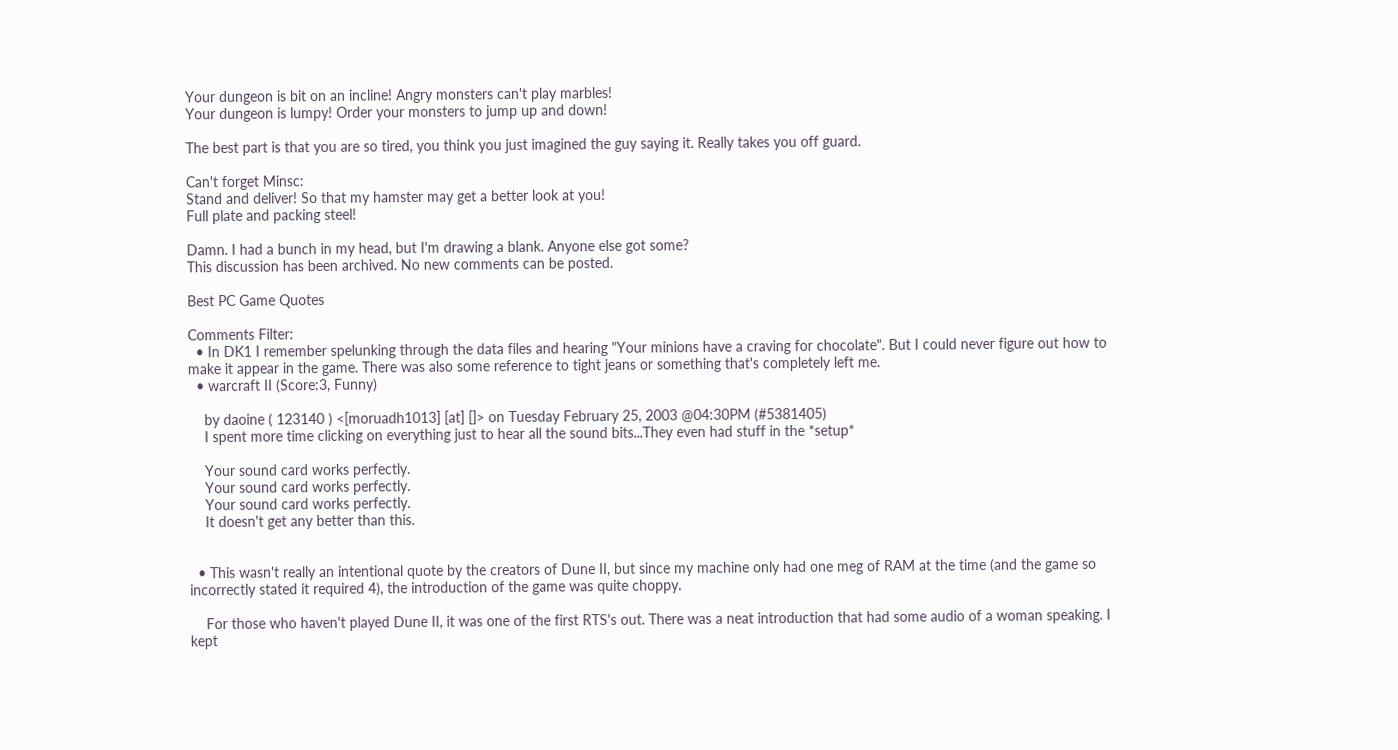Your dungeon is bit on an incline! Angry monsters can't play marbles!
Your dungeon is lumpy! Order your monsters to jump up and down!

The best part is that you are so tired, you think you just imagined the guy saying it. Really takes you off guard.

Can't forget Minsc:
Stand and deliver! So that my hamster may get a better look at you!
Full plate and packing steel!

Damn. I had a bunch in my head, but I'm drawing a blank. Anyone else got some?
This discussion has been archived. No new comments can be posted.

Best PC Game Quotes

Comments Filter:
  • In DK1 I remember spelunking through the data files and hearing "Your minions have a craving for chocolate". But I could never figure out how to make it appear in the game. There was also some reference to tight jeans or something that's completely left me.
  • warcraft II (Score:3, Funny)

    by daoine ( 123140 ) <[moruadh1013] [at] []> on Tuesday February 25, 2003 @04:30PM (#5381405)
    I spent more time clicking on everything just to hear all the sound bits...They even had stuff in the *setup*

    Your sound card works perfectly.
    Your sound card works perfectly.
    Your sound card works perfectly.
    It doesn't get any better than this.


  • This wasn't really an intentional quote by the creators of Dune II, but since my machine only had one meg of RAM at the time (and the game so incorrectly stated it required 4), the introduction of the game was quite choppy.

    For those who haven't played Dune II, it was one of the first RTS's out. There was a neat introduction that had some audio of a woman speaking. I kept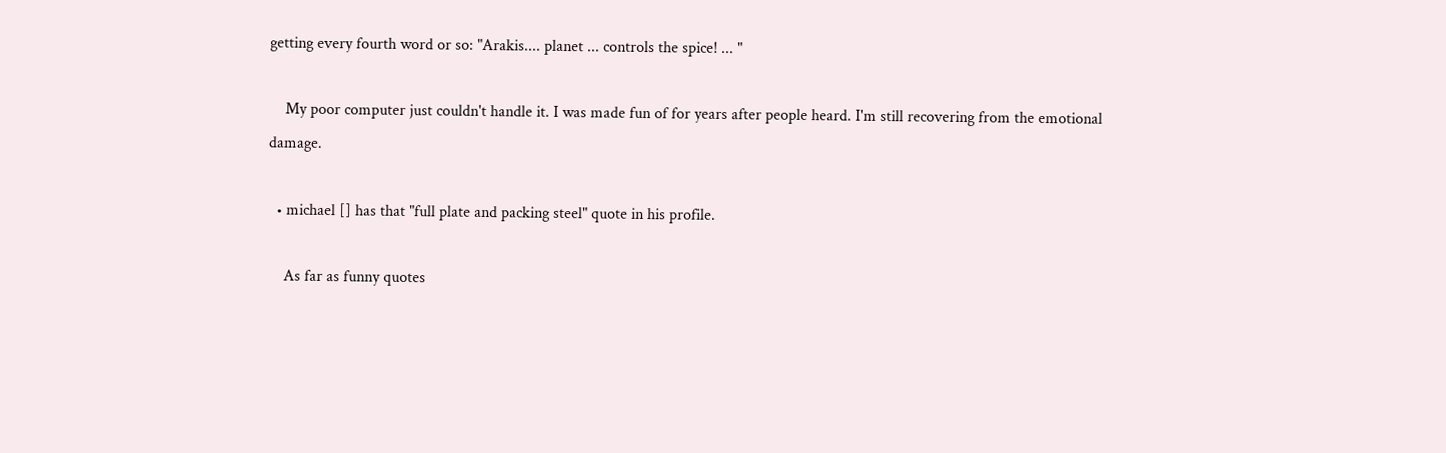getting every fourth word or so: "Arakis.... planet ... controls the spice! ... "

    My poor computer just couldn't handle it. I was made fun of for years after people heard. I'm still recovering from the emotional damage.

  • michael [] has that "full plate and packing steel" quote in his profile.

    As far as funny quotes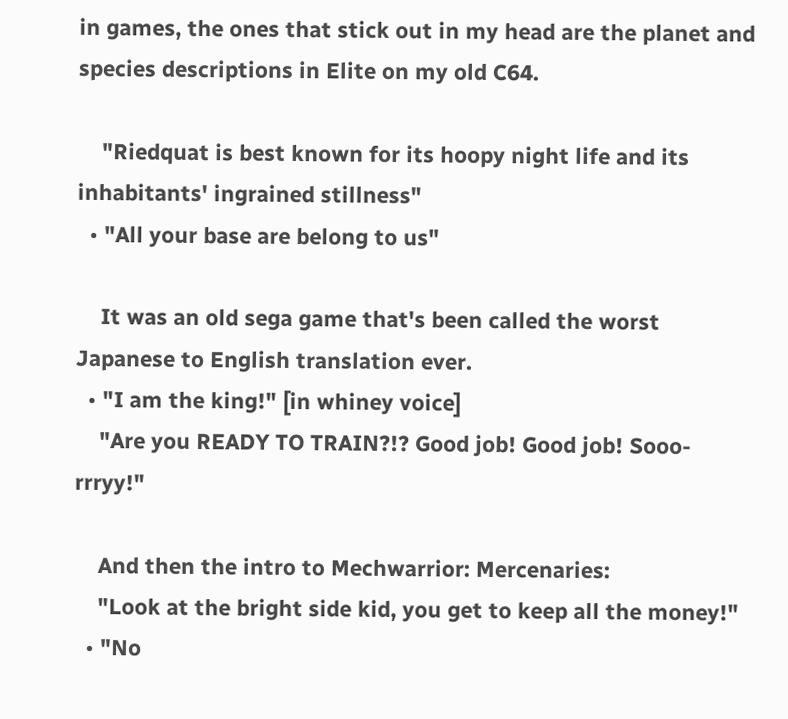in games, the ones that stick out in my head are the planet and species descriptions in Elite on my old C64.

    "Riedquat is best known for its hoopy night life and its inhabitants' ingrained stillness"
  • "All your base are belong to us"

    It was an old sega game that's been called the worst Japanese to English translation ever.
  • "I am the king!" [in whiney voice]
    "Are you READY TO TRAIN?!? Good job! Good job! Sooo-rrryy!"

    And then the intro to Mechwarrior: Mercenaries:
    "Look at the bright side kid, you get to keep all the money!"
  • "No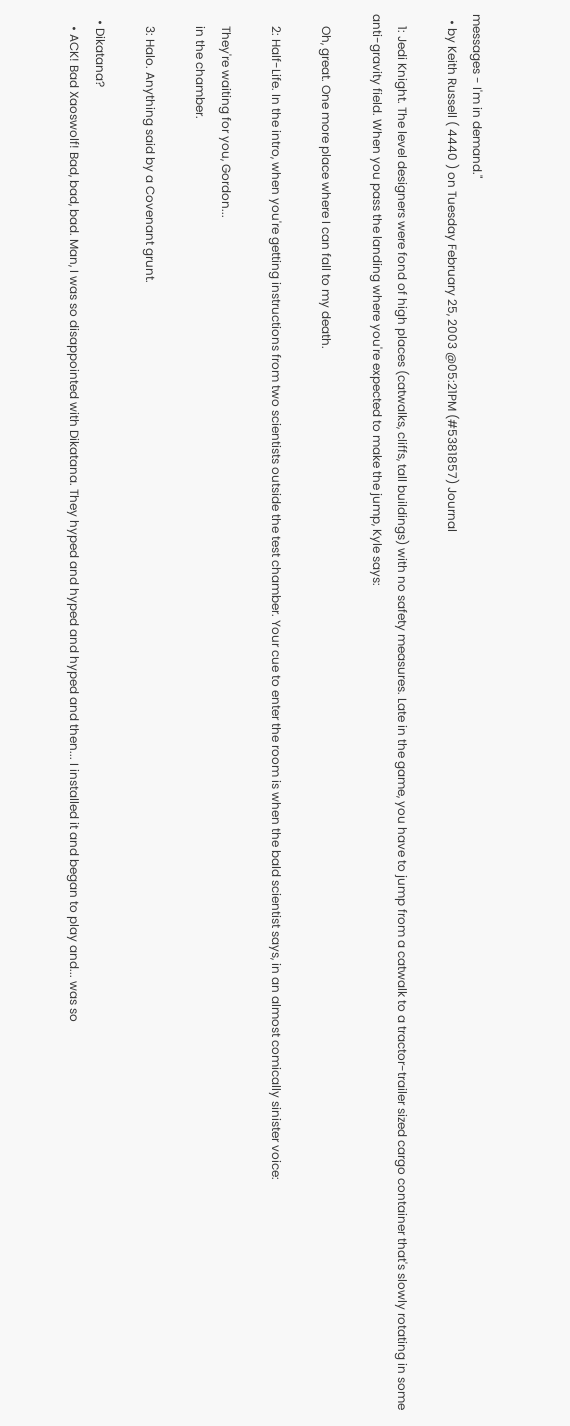messages - I'm in demand."
  • by Keith Russell ( 4440 ) on Tuesday February 25, 2003 @05:21PM (#5381857) Journal

    1: Jedi Knight. The level designers were fond of high places (catwalks, cliffs, tall buildings) with no safety measures. Late in the game, you have to jump from a catwalk to a tractor-trailer sized cargo container that's slowly rotating in some anti-gravity field. When you pass the landing where you're expected to make the jump, Kyle says:

    Oh, great. One more place where I can fall to my death.

    2: Half-Life. In the intro, when you're getting instructions from two scientists outside the test chamber. Your cue to enter the room is when the bald scientist says, in an almost comically sinister voice:

    They're waiting for you, Gordon...
    in the chamber.

    3: Halo. Anything said by a Covenant grunt.

  • Dikatana?
    • ACK! Bad Xaoswolf! Bad, bad, bad. Man, I was so disappointed with Dikatana. They hyped and hyped and hyped and then... I installed it and began to play and... was so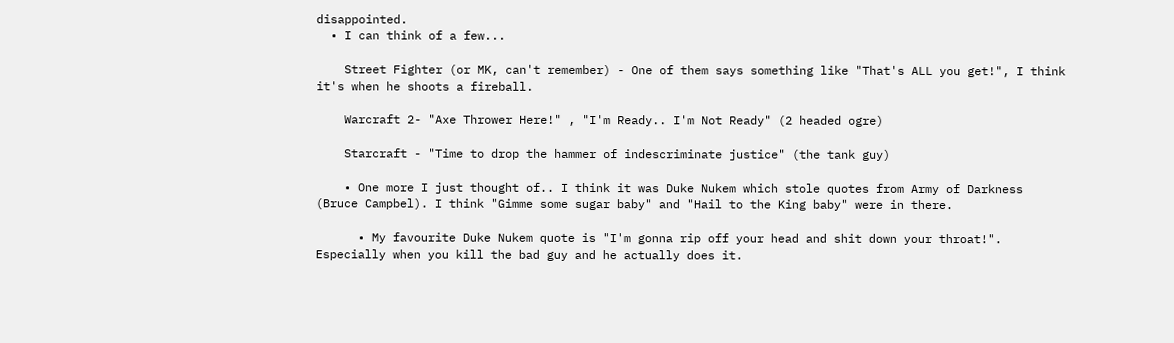disappointed.
  • I can think of a few...

    Street Fighter (or MK, can't remember) - One of them says something like "That's ALL you get!", I think it's when he shoots a fireball.

    Warcraft 2- "Axe Thrower Here!" , "I'm Ready.. I'm Not Ready" (2 headed ogre)

    Starcraft - "Time to drop the hammer of indescriminate justice" (the tank guy)

    • One more I just thought of.. I think it was Duke Nukem which stole quotes from Army of Darkness (Bruce Campbel). I think "Gimme some sugar baby" and "Hail to the King baby" were in there.

      • My favourite Duke Nukem quote is "I'm gonna rip off your head and shit down your throat!". Especially when you kill the bad guy and he actually does it.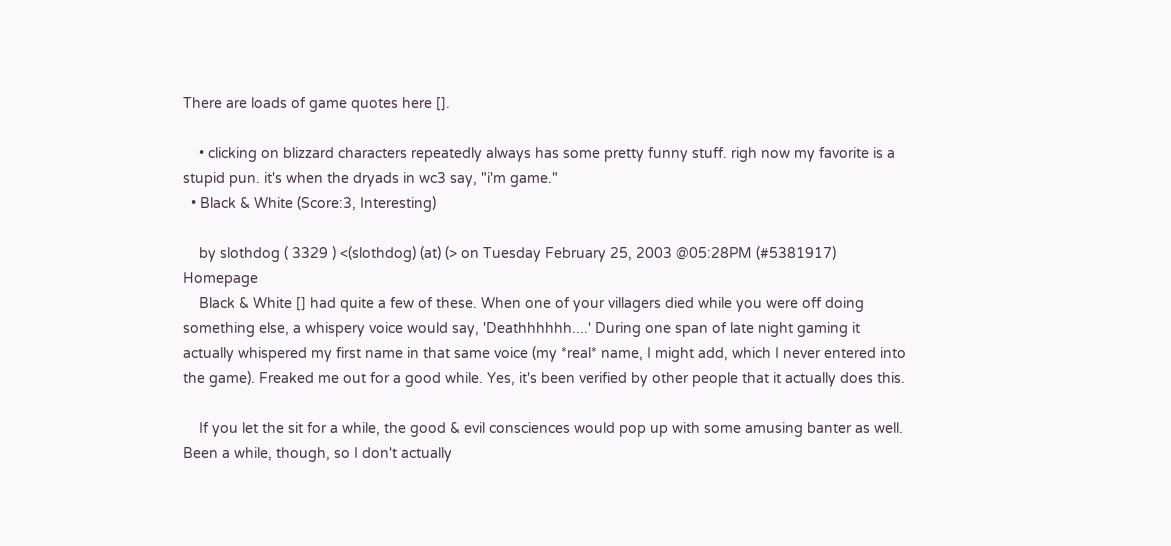There are loads of game quotes here [].

    • clicking on blizzard characters repeatedly always has some pretty funny stuff. righ now my favorite is a stupid pun. it's when the dryads in wc3 say, "i'm game."
  • Black & White (Score:3, Interesting)

    by slothdog ( 3329 ) <(slothdog) (at) (> on Tuesday February 25, 2003 @05:28PM (#5381917) Homepage
    Black & White [] had quite a few of these. When one of your villagers died while you were off doing something else, a whispery voice would say, 'Deathhhhhh....' During one span of late night gaming it actually whispered my first name in that same voice (my *real* name, I might add, which I never entered into the game). Freaked me out for a good while. Yes, it's been verified by other people that it actually does this.

    If you let the sit for a while, the good & evil consciences would pop up with some amusing banter as well. Been a while, though, so I don't actually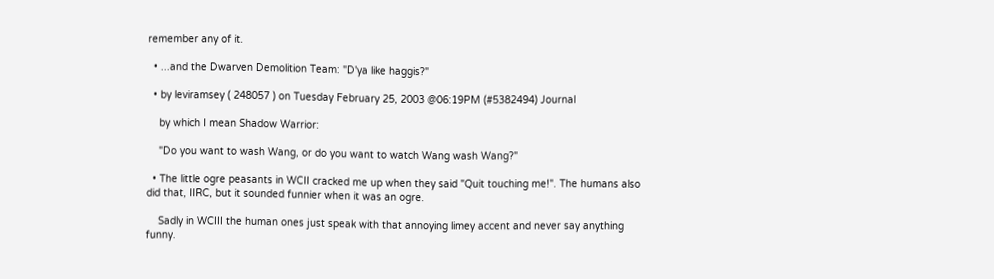remember any of it.

  • ...and the Dwarven Demolition Team: "D'ya like haggis?"

  • by leviramsey ( 248057 ) on Tuesday February 25, 2003 @06:19PM (#5382494) Journal

    by which I mean Shadow Warrior:

    "Do you want to wash Wang, or do you want to watch Wang wash Wang?"

  • The little ogre peasants in WCII cracked me up when they said "Quit touching me!". The humans also did that, IIRC, but it sounded funnier when it was an ogre.

    Sadly in WCIII the human ones just speak with that annoying limey accent and never say anything funny.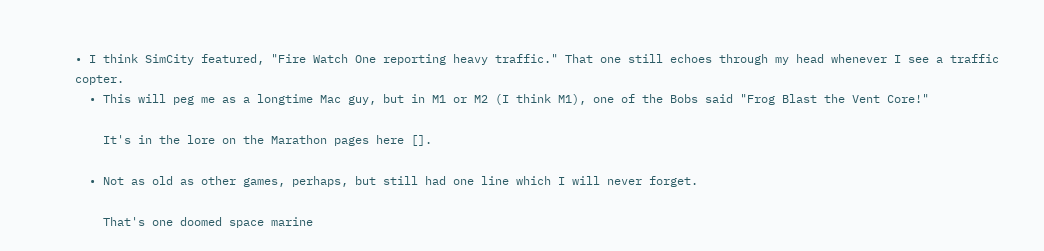• I think SimCity featured, "Fire Watch One reporting heavy traffic." That one still echoes through my head whenever I see a traffic copter.
  • This will peg me as a longtime Mac guy, but in M1 or M2 (I think M1), one of the Bobs said "Frog Blast the Vent Core!"

    It's in the lore on the Marathon pages here [].

  • Not as old as other games, perhaps, but still had one line which I will never forget.

    That's one doomed space marine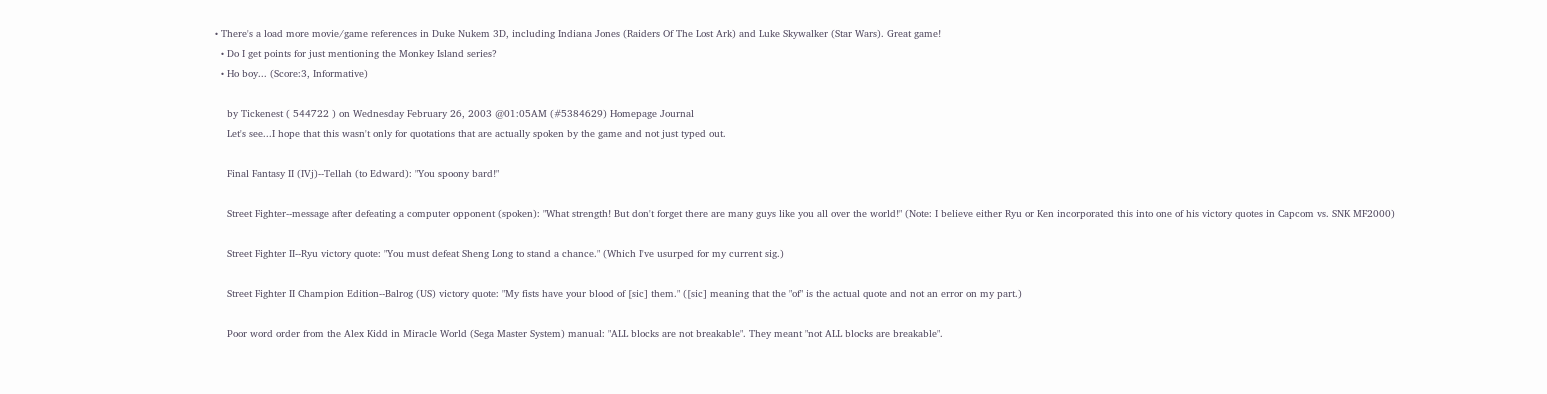• There's a load more movie/game references in Duke Nukem 3D, including Indiana Jones (Raiders Of The Lost Ark) and Luke Skywalker (Star Wars). Great game!
  • Do I get points for just mentioning the Monkey Island series?
  • Ho boy... (Score:3, Informative)

    by Tickenest ( 544722 ) on Wednesday February 26, 2003 @01:05AM (#5384629) Homepage Journal
    Let's see...I hope that this wasn't only for quotations that are actually spoken by the game and not just typed out.

    Final Fantasy II (IVj)--Tellah (to Edward): "You spoony bard!"

    Street Fighter--message after defeating a computer opponent (spoken): "What strength! But don't forget there are many guys like you all over the world!" (Note: I believe either Ryu or Ken incorporated this into one of his victory quotes in Capcom vs. SNK MF2000)

    Street Fighter II--Ryu victory quote: "You must defeat Sheng Long to stand a chance." (Which I've usurped for my current sig.)

    Street Fighter II Champion Edition--Balrog (US) victory quote: "My fists have your blood of [sic] them." ([sic] meaning that the "of" is the actual quote and not an error on my part.)

    Poor word order from the Alex Kidd in Miracle World (Sega Master System) manual: "ALL blocks are not breakable". They meant "not ALL blocks are breakable".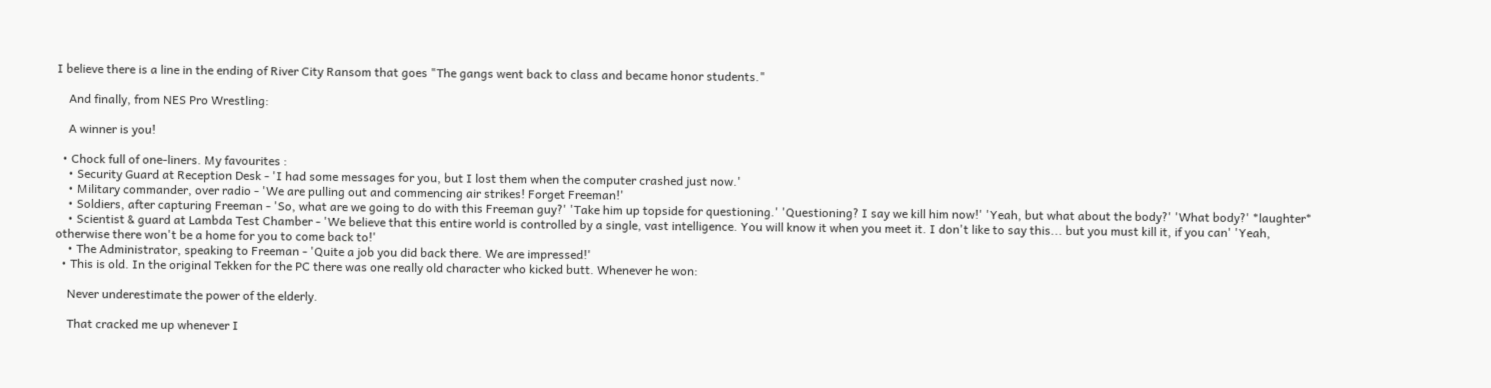I believe there is a line in the ending of River City Ransom that goes "The gangs went back to class and became honor students."

    And finally, from NES Pro Wrestling:

    A winner is you!

  • Chock full of one-liners. My favourites :
    • Security Guard at Reception Desk - 'I had some messages for you, but I lost them when the computer crashed just now.'
    • Military commander, over radio - 'We are pulling out and commencing air strikes! Forget Freeman!'
    • Soldiers, after capturing Freeman - 'So, what are we going to do with this Freeman guy?' 'Take him up topside for questioning.' 'Questioning? I say we kill him now!' 'Yeah, but what about the body?' 'What body?' *laughter*
    • Scientist & guard at Lambda Test Chamber - 'We believe that this entire world is controlled by a single, vast intelligence. You will know it when you meet it. I don't like to say this... but you must kill it, if you can' 'Yeah, otherwise there won't be a home for you to come back to!'
    • The Administrator, speaking to Freeman - 'Quite a job you did back there. We are impressed!'
  • This is old. In the original Tekken for the PC there was one really old character who kicked butt. Whenever he won:

    Never underestimate the power of the elderly.

    That cracked me up whenever I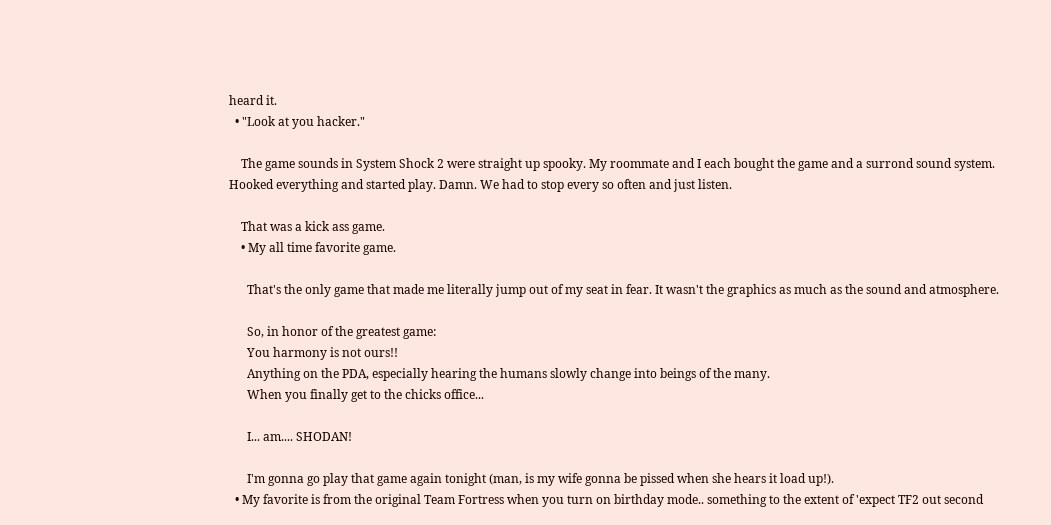heard it.
  • "Look at you hacker."

    The game sounds in System Shock 2 were straight up spooky. My roommate and I each bought the game and a surrond sound system. Hooked everything and started play. Damn. We had to stop every so often and just listen.

    That was a kick ass game.
    • My all time favorite game.

      That's the only game that made me literally jump out of my seat in fear. It wasn't the graphics as much as the sound and atmosphere.

      So, in honor of the greatest game:
      You harmony is not ours!!
      Anything on the PDA, especially hearing the humans slowly change into beings of the many.
      When you finally get to the chicks office...

      I... am.... SHODAN!

      I'm gonna go play that game again tonight (man, is my wife gonna be pissed when she hears it load up!).
  • My favorite is from the original Team Fortress when you turn on birthday mode.. something to the extent of 'expect TF2 out second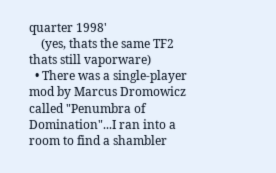quarter 1998'
    (yes, thats the same TF2 thats still vaporware)
  • There was a single-player mod by Marcus Dromowicz called "Penumbra of Domination"...I ran into a room to find a shambler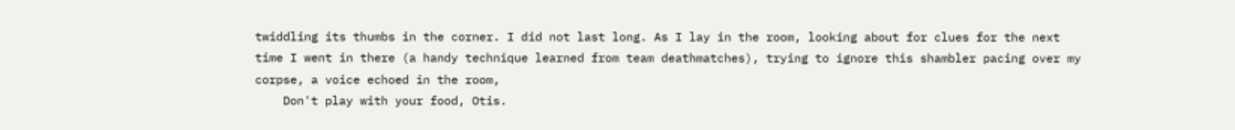twiddling its thumbs in the corner. I did not last long. As I lay in the room, looking about for clues for the next time I went in there (a handy technique learned from team deathmatches), trying to ignore this shambler pacing over my corpse, a voice echoed in the room,
    Don't play with your food, Otis.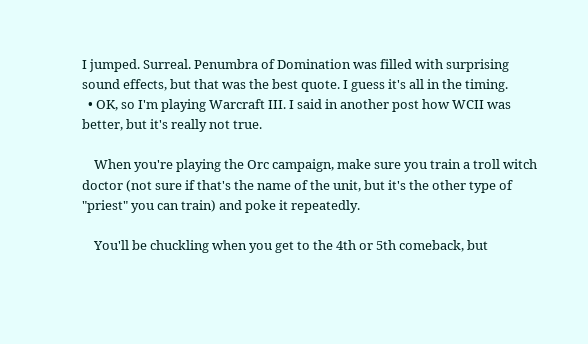I jumped. Surreal. Penumbra of Domination was filled with surprising sound effects, but that was the best quote. I guess it's all in the timing.
  • OK, so I'm playing Warcraft III. I said in another post how WCII was better, but it's really not true.

    When you're playing the Orc campaign, make sure you train a troll witch doctor (not sure if that's the name of the unit, but it's the other type of "priest" you can train) and poke it repeatedly.

    You'll be chuckling when you get to the 4th or 5th comeback, but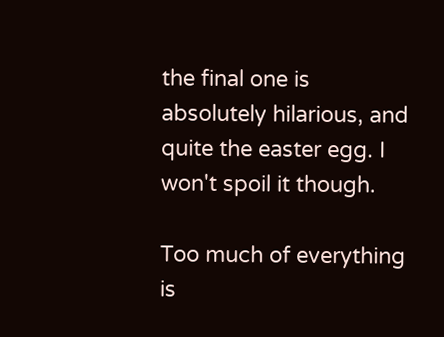the final one is absolutely hilarious, and quite the easter egg. I won't spoil it though.

Too much of everything is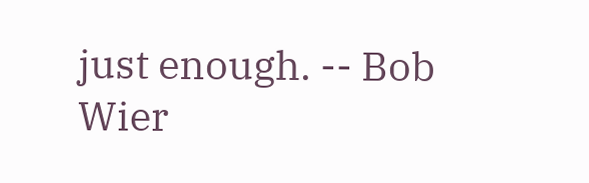just enough. -- Bob Wier